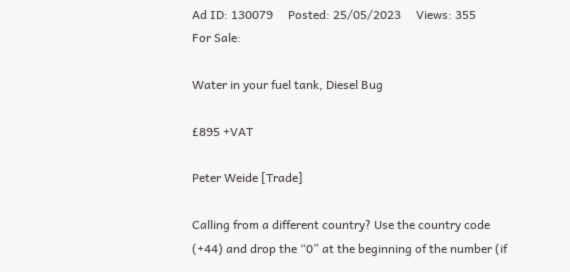Ad ID: 130079     Posted: 25/05/2023     Views: 355
For Sale:

Water in your fuel tank, Diesel Bug

£895 +VAT

Peter Weide [Trade]

Calling from a different country? Use the country code (+44) and drop the “0” at the beginning of the number (if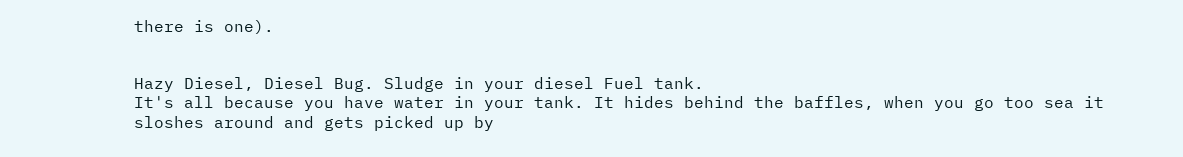there is one).


Hazy Diesel, Diesel Bug. Sludge in your diesel Fuel tank.
It's all because you have water in your tank. It hides behind the baffles, when you go too sea it sloshes around and gets picked up by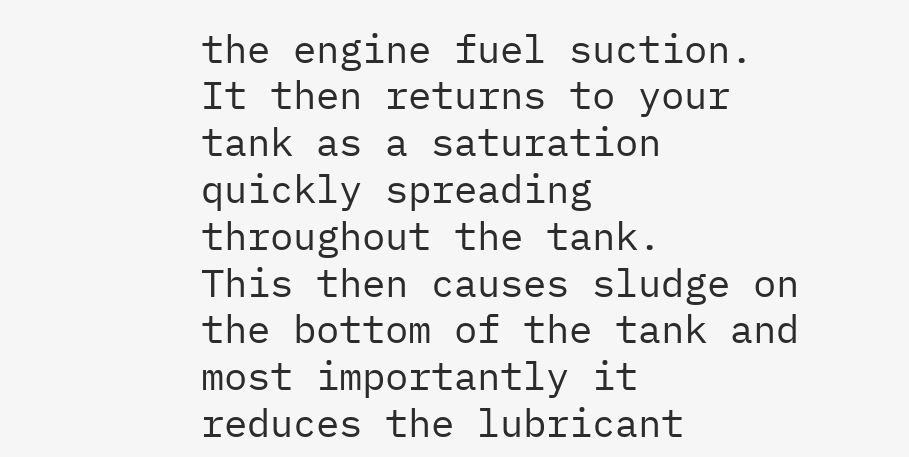the engine fuel suction. It then returns to your tank as a saturation quickly spreading throughout the tank.
This then causes sludge on the bottom of the tank and most importantly it reduces the lubricant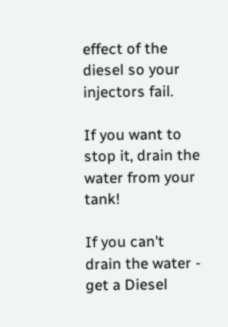effect of the diesel so your injectors fail.

If you want to stop it, drain the water from your tank!

If you can't drain the water - get a Diesel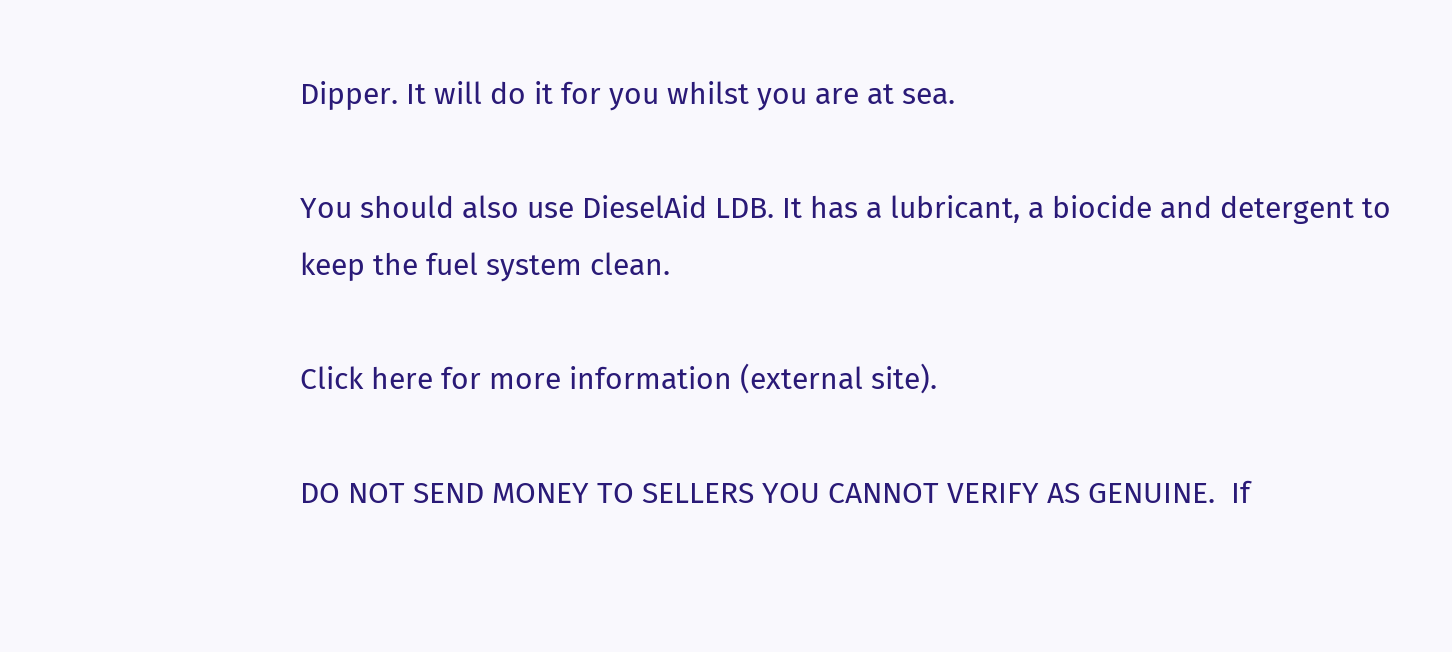Dipper. It will do it for you whilst you are at sea.

You should also use DieselAid LDB. It has a lubricant, a biocide and detergent to keep the fuel system clean.

Click here for more information (external site).

DO NOT SEND MONEY TO SELLERS YOU CANNOT VERIFY AS GENUINE.  If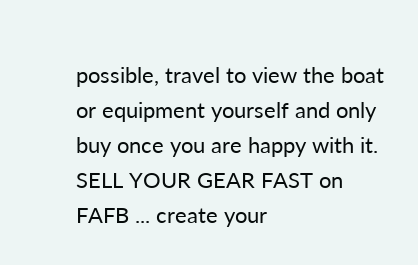possible, travel to view the boat or equipment yourself and only buy once you are happy with it.
SELL YOUR GEAR FAST on FAFB ... create your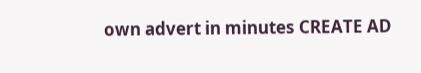own advert in minutes CREATE AD